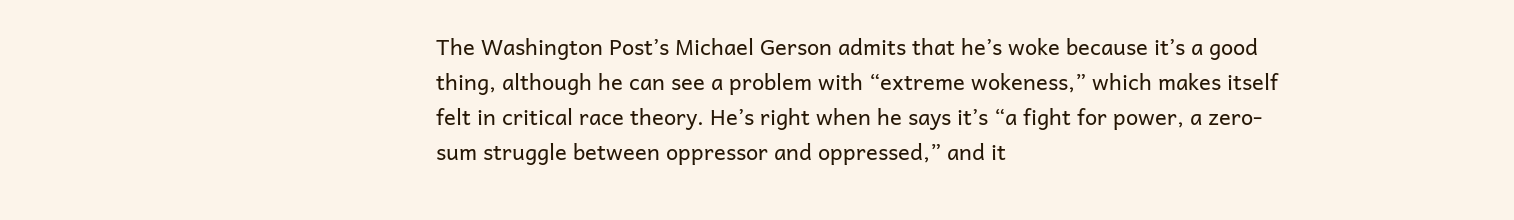The Washington Post’s Michael Gerson admits that he’s woke because it’s a good thing, although he can see a problem with “extreme wokeness,” which makes itself felt in critical race theory. He’s right when he says it’s “a fight for power, a zero-sum struggle between oppressor and oppressed,” and it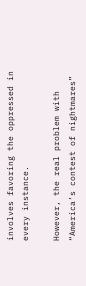involves favoring the oppressed in every instance.

However, the real problem with “America’s contest of nightmares”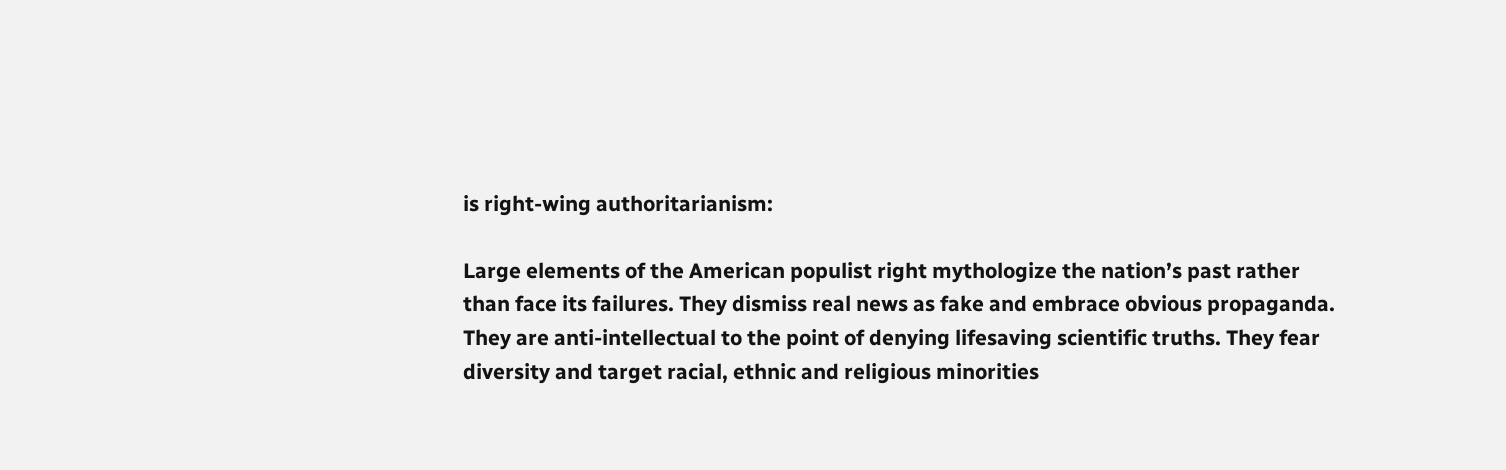is right-wing authoritarianism:

Large elements of the American populist right mythologize the nation’s past rather than face its failures. They dismiss real news as fake and embrace obvious propaganda. They are anti-intellectual to the point of denying lifesaving scientific truths. They fear diversity and target racial, ethnic and religious minorities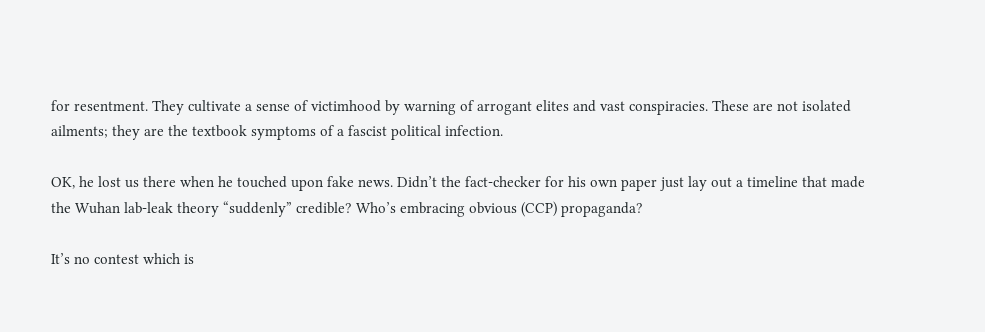for resentment. They cultivate a sense of victimhood by warning of arrogant elites and vast conspiracies. These are not isolated ailments; they are the textbook symptoms of a fascist political infection.

OK, he lost us there when he touched upon fake news. Didn’t the fact-checker for his own paper just lay out a timeline that made the Wuhan lab-leak theory “suddenly” credible? Who’s embracing obvious (CCP) propaganda?

It’s no contest which is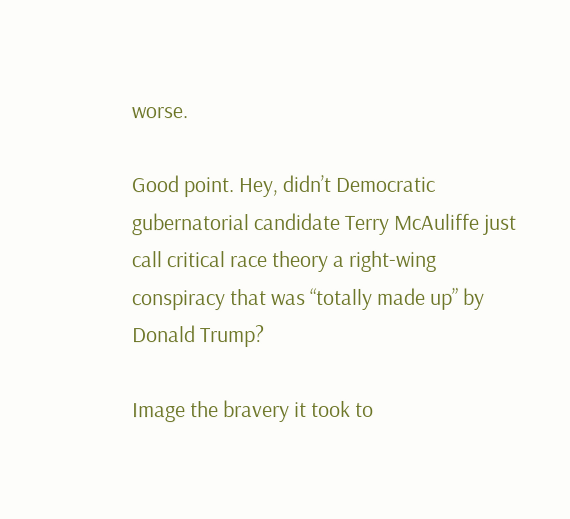worse.

Good point. Hey, didn’t Democratic gubernatorial candidate Terry McAuliffe just call critical race theory a right-wing conspiracy that was “totally made up” by Donald Trump?

Image the bravery it took to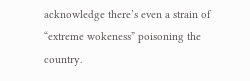acknowledge there’s even a strain of “extreme wokeness” poisoning the country.